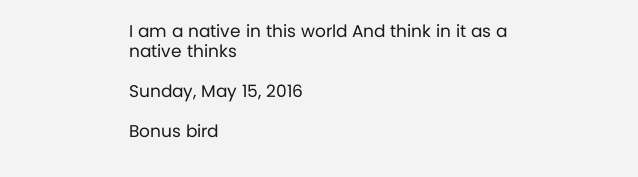I am a native in this world And think in it as a native thinks

Sunday, May 15, 2016

Bonus bird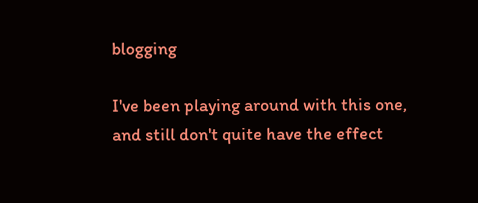blogging

I've been playing around with this one, and still don't quite have the effect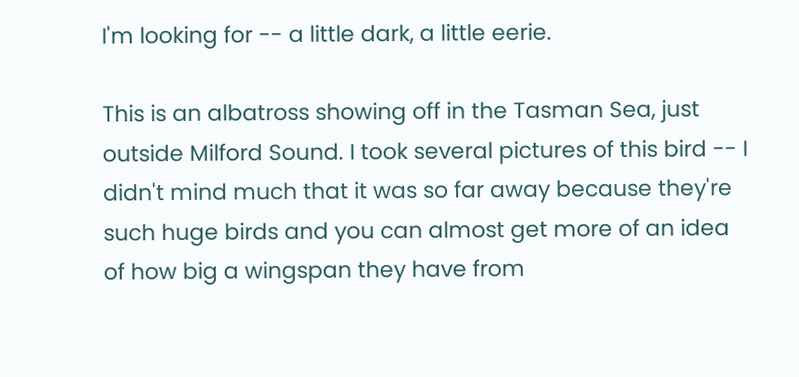I'm looking for -- a little dark, a little eerie.

This is an albatross showing off in the Tasman Sea, just outside Milford Sound. I took several pictures of this bird -- I didn't mind much that it was so far away because they're such huge birds and you can almost get more of an idea of how big a wingspan they have from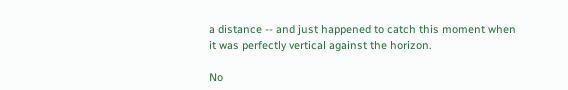a distance -- and just happened to catch this moment when it was perfectly vertical against the horizon.

No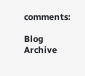comments:

Blog Archive